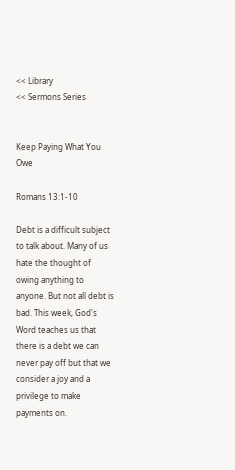<< Library
<< Sermons Series


Keep Paying What You Owe

Romans 13:1-10

Debt is a difficult subject to talk about. Many of us hate the thought of owing anything to anyone. But not all debt is bad. This week, God's Word teaches us that there is a debt we can never pay off but that we consider a joy and a privilege to make payments on.